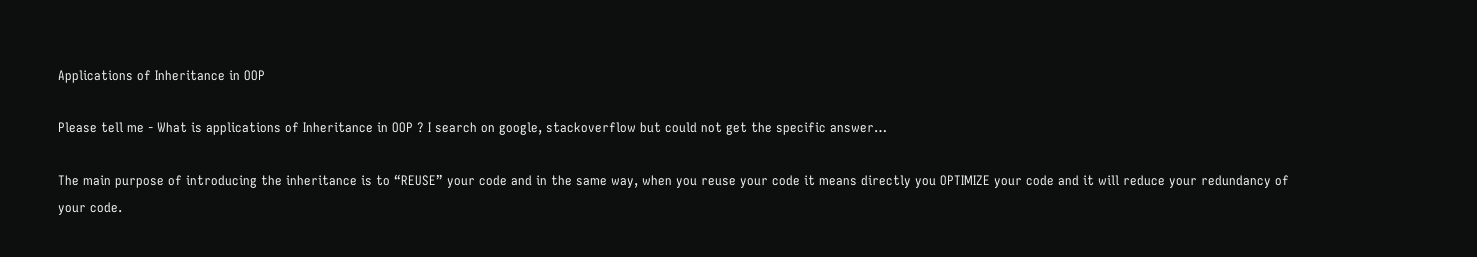Applications of Inheritance in OOP

Please tell me - What is applications of Inheritance in OOP ? I search on google, stackoverflow but could not get the specific answer…

The main purpose of introducing the inheritance is to “REUSE” your code and in the same way, when you reuse your code it means directly you OPTIMIZE your code and it will reduce your redundancy of your code.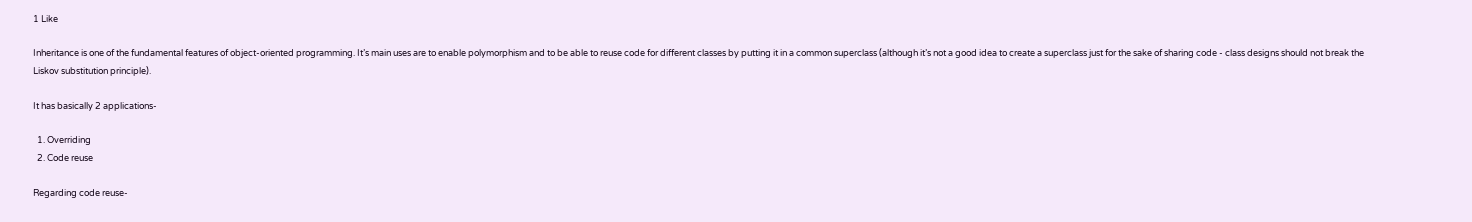1 Like

Inheritance is one of the fundamental features of object-oriented programming. It’s main uses are to enable polymorphism and to be able to reuse code for different classes by putting it in a common superclass (although it’s not a good idea to create a superclass just for the sake of sharing code - class designs should not break the Liskov substitution principle).

It has basically 2 applications-

  1. Overriding
  2. Code reuse

Regarding code reuse-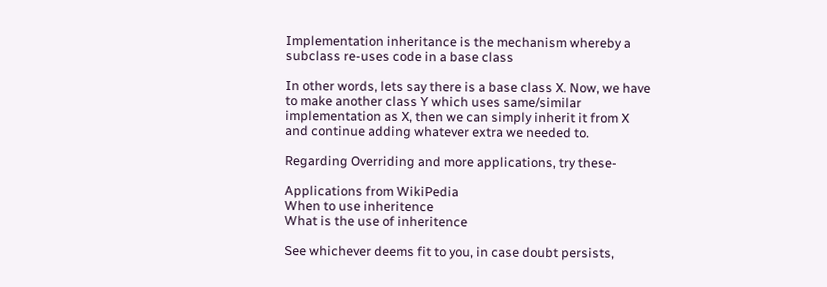Implementation inheritance is the mechanism whereby a subclass re-uses code in a base class

In other words, lets say there is a base class X. Now, we have to make another class Y which uses same/similar implementation as X, then we can simply inherit it from X and continue adding whatever extra we needed to.

Regarding Overriding and more applications, try these-

Applications from WikiPedia
When to use inheritence
What is the use of inheritence

See whichever deems fit to you, in case doubt persists,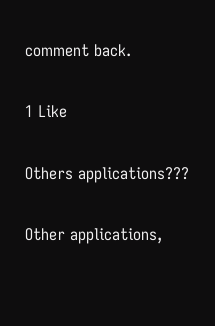comment back.

1 Like

Others applications???

Other applications,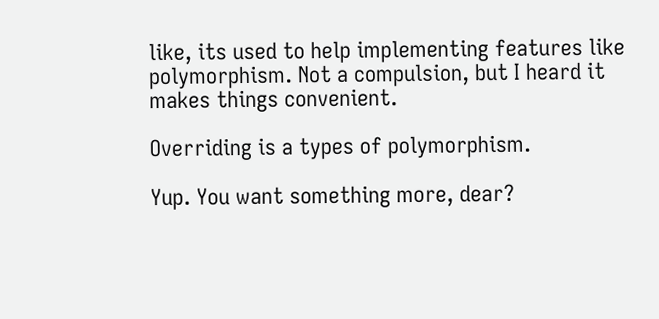like, its used to help implementing features like polymorphism. Not a compulsion, but I heard it makes things convenient.

Overriding is a types of polymorphism.

Yup. You want something more, dear?